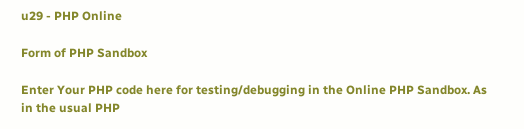u29 - PHP Online

Form of PHP Sandbox

Enter Your PHP code here for testing/debugging in the Online PHP Sandbox. As in the usual PHP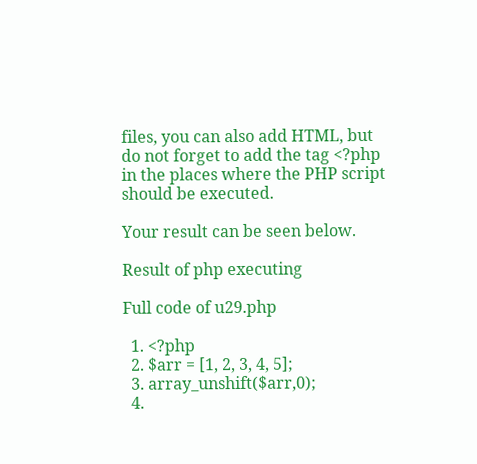files, you can also add HTML, but do not forget to add the tag <?php in the places where the PHP script should be executed.

Your result can be seen below.

Result of php executing

Full code of u29.php

  1. <?php
  2. $arr = [1, 2, 3, 4, 5];
  3. array_unshift($arr,0);
  4.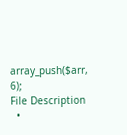array_push($arr, 6);
File Description
  •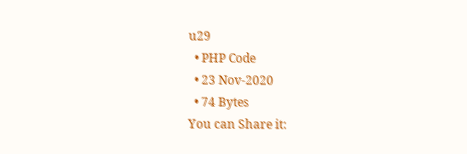u29
  • PHP Code
  • 23 Nov-2020
  • 74 Bytes
You can Share it: